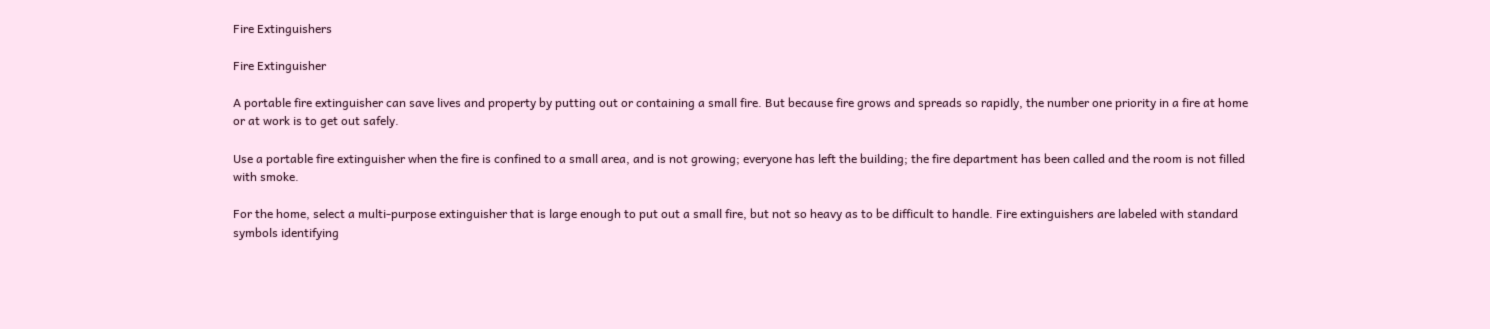Fire Extinguishers

Fire Extinguisher

A portable fire extinguisher can save lives and property by putting out or containing a small fire. But because fire grows and spreads so rapidly, the number one priority in a fire at home or at work is to get out safely.

Use a portable fire extinguisher when the fire is confined to a small area, and is not growing; everyone has left the building; the fire department has been called and the room is not filled with smoke.

For the home, select a multi-purpose extinguisher that is large enough to put out a small fire, but not so heavy as to be difficult to handle. Fire extinguishers are labeled with standard symbols identifying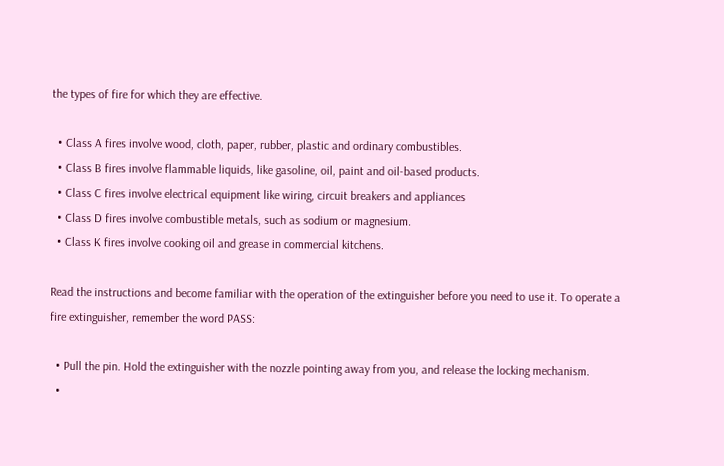the types of fire for which they are effective.

  • Class A fires involve wood, cloth, paper, rubber, plastic and ordinary combustibles.
  • Class B fires involve flammable liquids, like gasoline, oil, paint and oil-based products.
  • Class C fires involve electrical equipment like wiring, circuit breakers and appliances
  • Class D fires involve combustible metals, such as sodium or magnesium.
  • Class K fires involve cooking oil and grease in commercial kitchens.

Read the instructions and become familiar with the operation of the extinguisher before you need to use it. To operate a fire extinguisher, remember the word PASS:

  • Pull the pin. Hold the extinguisher with the nozzle pointing away from you, and release the locking mechanism.
  •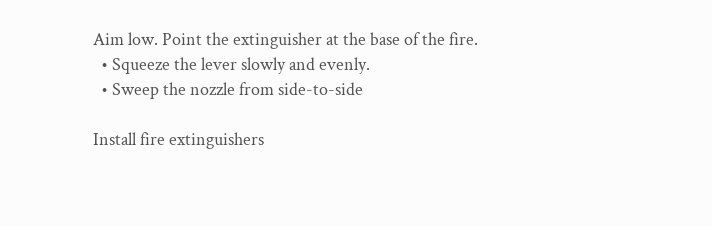Aim low. Point the extinguisher at the base of the fire.
  • Squeeze the lever slowly and evenly.
  • Sweep the nozzle from side-to-side

Install fire extinguishers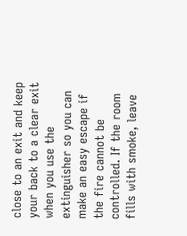close to an exit and keep your back to a clear exit when you use the extinguisher so you can make an easy escape if the fire cannot be controlled. If the room fills with smoke, leave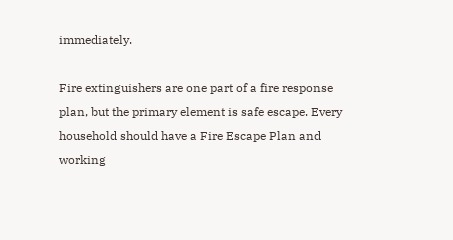immediately.

Fire extinguishers are one part of a fire response plan, but the primary element is safe escape. Every household should have a Fire Escape Plan and working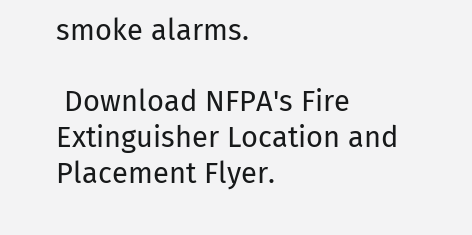smoke alarms.

 Download NFPA's Fire Extinguisher Location and Placement Flyer.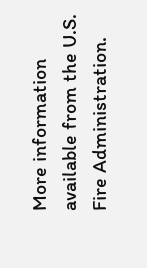More information available from the U.S. Fire Administration.